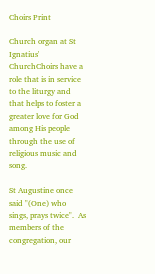Choirs Print

Church organ at St Ignatius' ChurchChoirs have a role that is in service to the liturgy and that helps to foster a greater love for God among His people through the use of religious music and song.

St Augustine once said "(One) who sings, prays twice".  As members of the congregation, our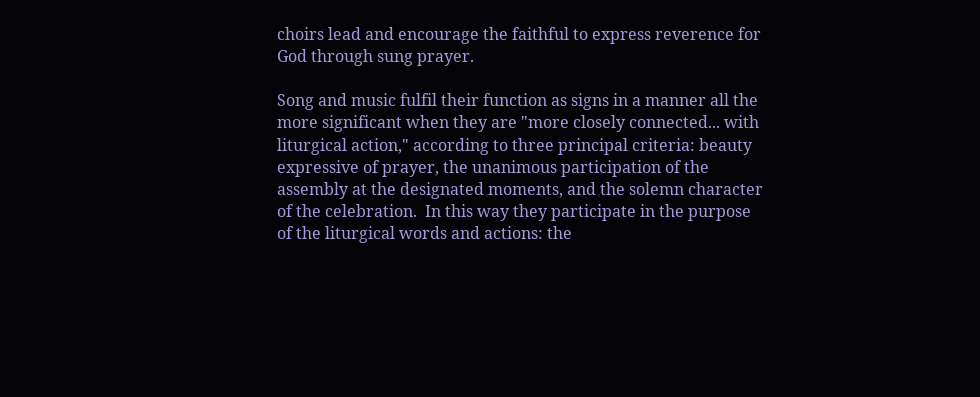choirs lead and encourage the faithful to express reverence for God through sung prayer.

Song and music fulfil their function as signs in a manner all the more significant when they are "more closely connected... with liturgical action," according to three principal criteria: beauty expressive of prayer, the unanimous participation of the assembly at the designated moments, and the solemn character of the celebration.  In this way they participate in the purpose of the liturgical words and actions: the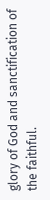glory of God and sanctification of the faithful.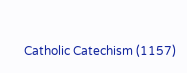Catholic Catechism (1157)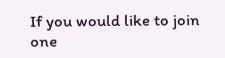If you would like to join one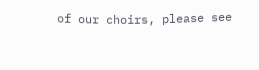of our choirs, please see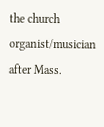the church organist/musician after Mass.